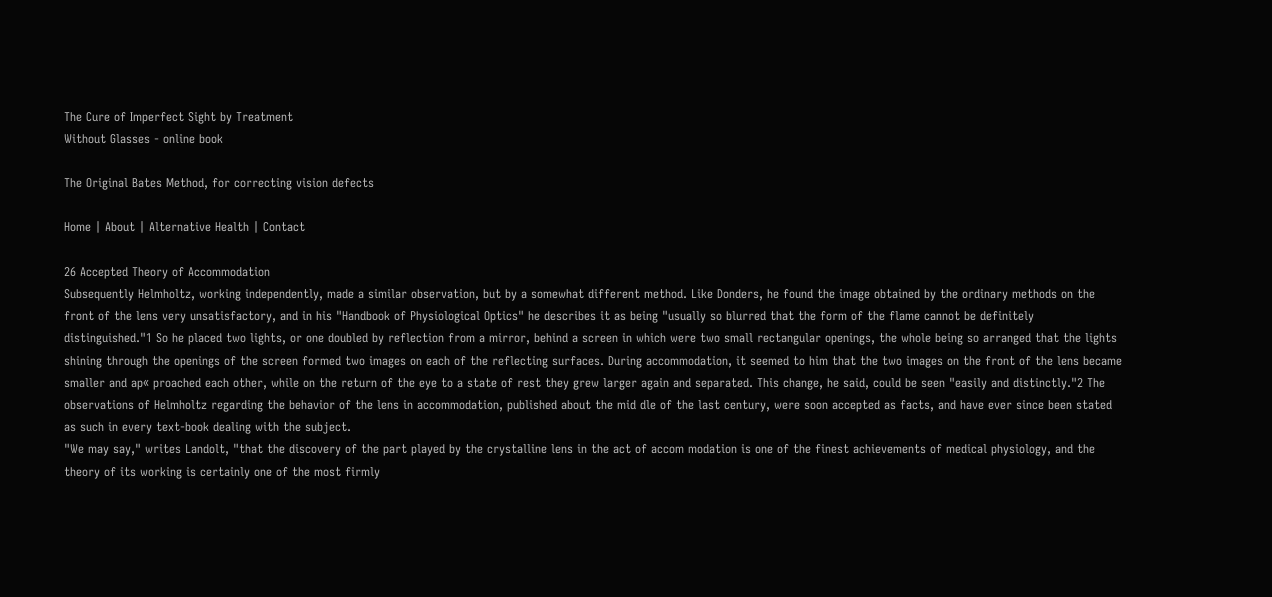The Cure of Imperfect Sight by Treatment
Without Glasses - online book

The Original Bates Method, for correcting vision defects

Home | About | Alternative Health | Contact

26 Accepted Theory of Accommodation
Subsequently Helmholtz, working independently, made a similar observation, but by a somewhat different method. Like Donders, he found the image obtained by the ordinary methods on the front of the lens very unsatisfactory, and in his "Handbook of Physiological Optics" he describes it as being "usually so blurred that the form of the flame cannot be definitely distinguished."1 So he placed two lights, or one doubled by reflection from a mirror, behind a screen in which were two small rectangular openings, the whole being so arranged that the lights shining through the openings of the screen formed two images on each of the reflecting surfaces. During accommodation, it seemed to him that the two images on the front of the lens became smaller and ap« proached each other, while on the return of the eye to a state of rest they grew larger again and separated. This change, he said, could be seen "easily and distinctly."2 The observations of Helmholtz regarding the behavior of the lens in accommodation, published about the mid dle of the last century, were soon accepted as facts, and have ever since been stated as such in every text-book dealing with the subject.
"We may say," writes Landolt, "that the discovery of the part played by the crystalline lens in the act of accom modation is one of the finest achievements of medical physiology, and the theory of its working is certainly one of the most firmly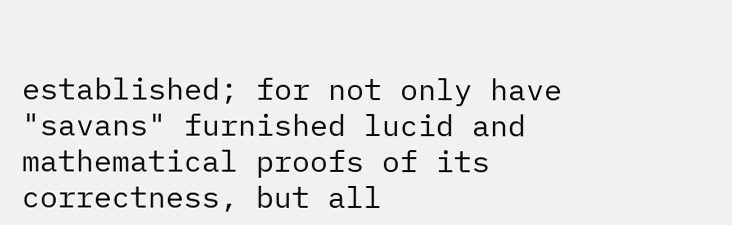established; for not only have "savans" furnished lucid and mathematical proofs of its correctness, but all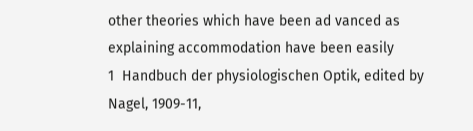other theories which have been ad vanced as explaining accommodation have been easily
1  Handbuch der physiologischen Optik, edited by Nagel, 1909-11,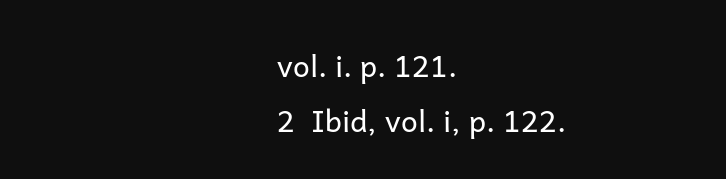vol. i. p. 121.
2  Ibid, vol. i, p. 122.